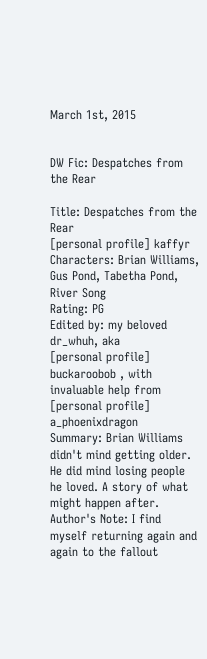March 1st, 2015


DW Fic: Despatches from the Rear

Title: Despatches from the Rear
[personal profile] kaffyr
Characters: Brian Williams, Gus Pond, Tabetha Pond, River Song
Rating: PG
Edited by: my beloved dr_whuh, aka
[personal profile] buckaroobob , with invaluable help from [personal profile] a_phoenixdragon
Summary: Brian Williams didn't mind getting older. He did mind losing people he loved. A story of what might happen after.
Author's Note: I find myself returning again and again to the fallout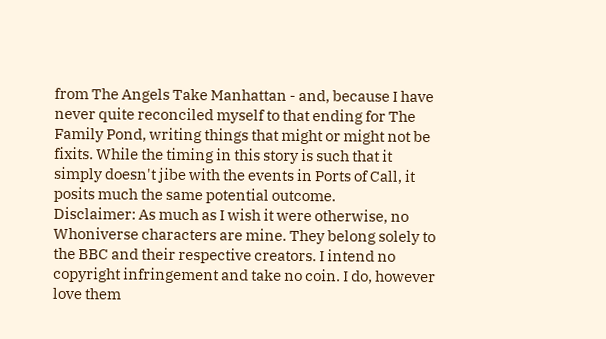from The Angels Take Manhattan - and, because I have never quite reconciled myself to that ending for The Family Pond, writing things that might or might not be fixits. While the timing in this story is such that it simply doesn't jibe with the events in Ports of Call, it posits much the same potential outcome.
Disclaimer: As much as I wish it were otherwise, no Whoniverse characters are mine. They belong solely to the BBC and their respective creators. I intend no copyright infringement and take no coin. I do, however love them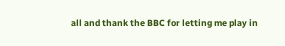all and thank the BBC for letting me play in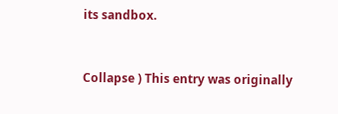its sandbox.


Collapse ) This entry was originally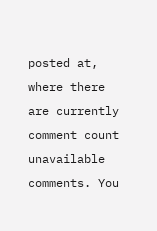posted at, where there are currently comment count unavailable comments. You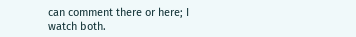can comment there or here; I watch both.